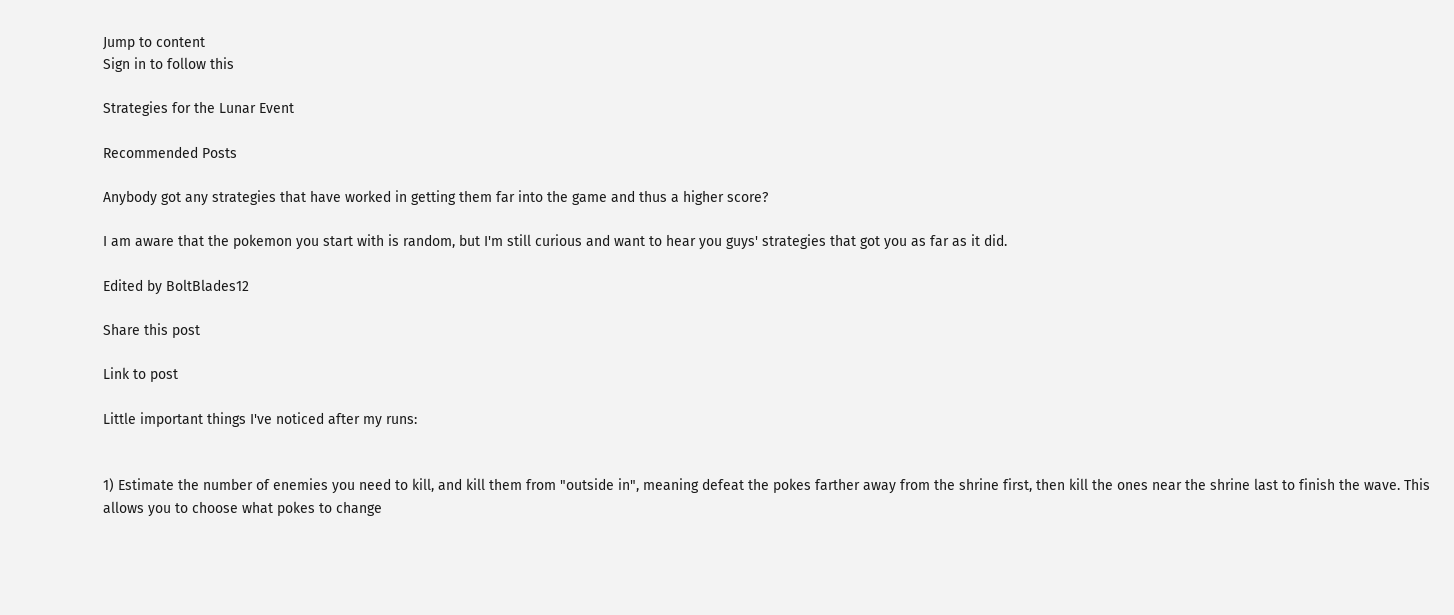Jump to content
Sign in to follow this

Strategies for the Lunar Event

Recommended Posts

Anybody got any strategies that have worked in getting them far into the game and thus a higher score?

I am aware that the pokemon you start with is random, but I'm still curious and want to hear you guys' strategies that got you as far as it did.

Edited by BoltBlades12

Share this post

Link to post

Little important things I've noticed after my runs:


1) Estimate the number of enemies you need to kill, and kill them from "outside in", meaning defeat the pokes farther away from the shrine first, then kill the ones near the shrine last to finish the wave. This allows you to choose what pokes to change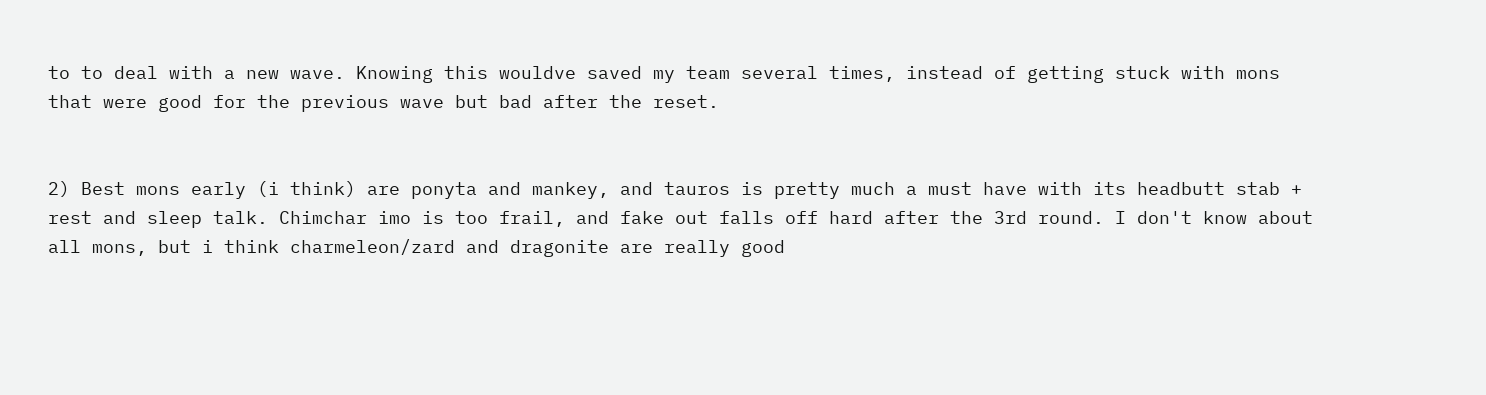to to deal with a new wave. Knowing this wouldve saved my team several times, instead of getting stuck with mons that were good for the previous wave but bad after the reset.


2) Best mons early (i think) are ponyta and mankey, and tauros is pretty much a must have with its headbutt stab + rest and sleep talk. Chimchar imo is too frail, and fake out falls off hard after the 3rd round. I don't know about all mons, but i think charmeleon/zard and dragonite are really good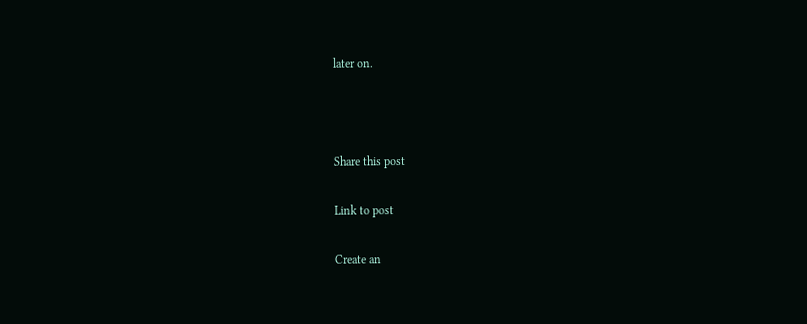later on.



Share this post

Link to post

Create an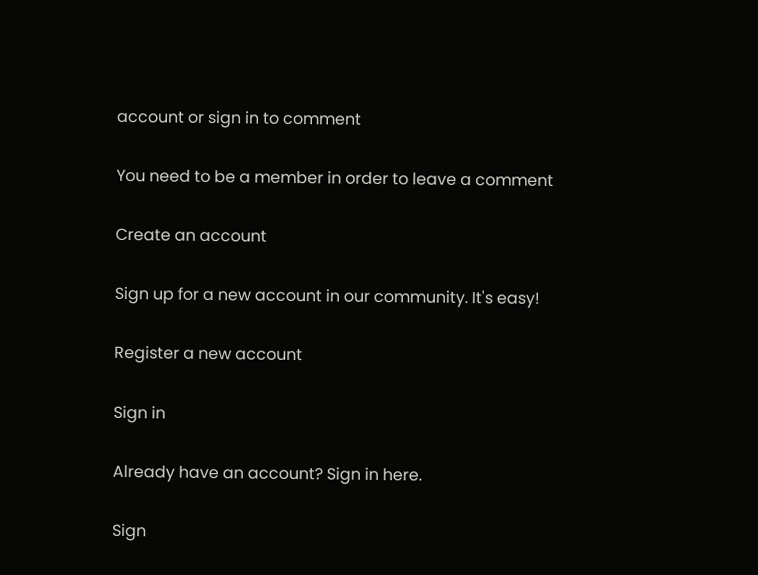account or sign in to comment

You need to be a member in order to leave a comment

Create an account

Sign up for a new account in our community. It's easy!

Register a new account

Sign in

Already have an account? Sign in here.

Sign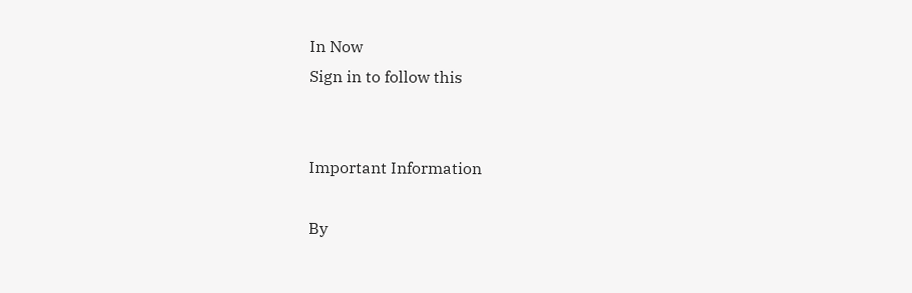In Now
Sign in to follow this


Important Information

By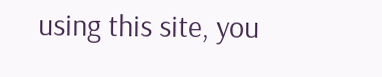using this site, you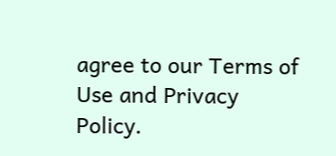agree to our Terms of Use and Privacy Policy.